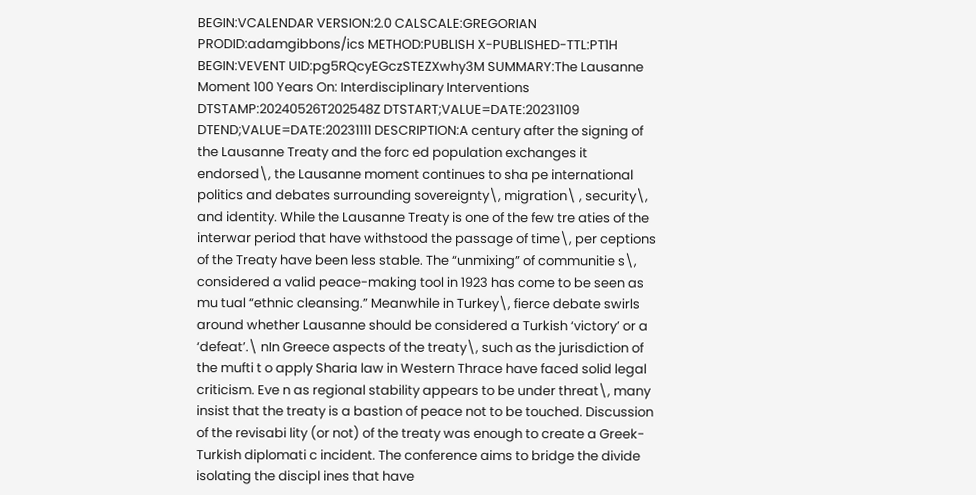BEGIN:VCALENDAR VERSION:2.0 CALSCALE:GREGORIAN PRODID:adamgibbons/ics METHOD:PUBLISH X-PUBLISHED-TTL:PT1H BEGIN:VEVENT UID:pg5RQcyEGczSTEZXwhy3M SUMMARY:The Lausanne Moment 100 Years On: Interdisciplinary Interventions DTSTAMP:20240526T202548Z DTSTART;VALUE=DATE:20231109 DTEND;VALUE=DATE:20231111 DESCRIPTION:A century after the signing of the Lausanne Treaty and the forc ed population exchanges it endorsed\, the Lausanne moment continues to sha pe international politics and debates surrounding sovereignty\, migration\ , security\, and identity. While the Lausanne Treaty is one of the few tre aties of the interwar period that have withstood the passage of time\, per ceptions of the Treaty have been less stable. The “unmixing” of communitie s\, considered a valid peace-making tool in 1923 has come to be seen as mu tual “ethnic cleansing.” Meanwhile in Turkey\, fierce debate swirls around whether Lausanne should be considered a Turkish ‘victory’ or a ‘defeat’.\ nIn Greece aspects of the treaty\, such as the jurisdiction of the mufti t o apply Sharia law in Western Thrace have faced solid legal criticism. Eve n as regional stability appears to be under threat\, many insist that the treaty is a bastion of peace not to be touched. Discussion of the revisabi lity (or not) of the treaty was enough to create a Greek-Turkish diplomati c incident. The conference aims to bridge the divide isolating the discipl ines that have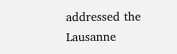addressed the Lausanne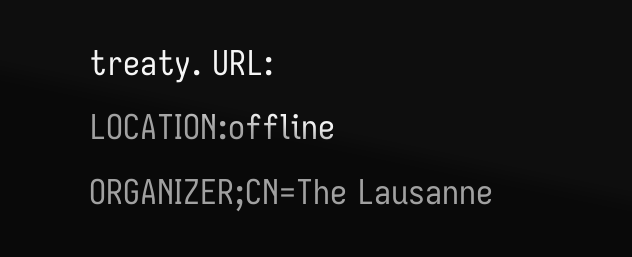treaty. URL: LOCATION:offline ORGANIZER;CN=The Lausanne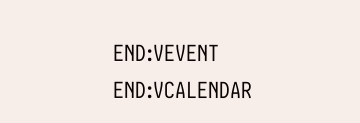END:VEVENT END:VCALENDAR